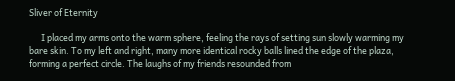Sliver of Eternity

      I placed my arms onto the warm sphere, feeling the rays of setting sun slowly warming my bare skin. To my left and right, many more identical rocky balls lined the edge of the plaza, forming a perfect circle. The laughs of my friends resounded from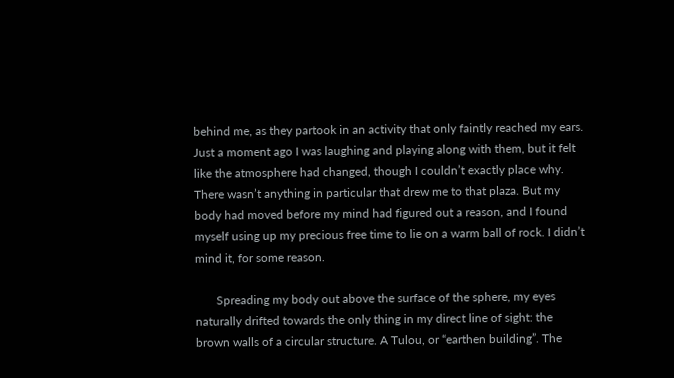behind me, as they partook in an activity that only faintly reached my ears. Just a moment ago I was laughing and playing along with them, but it felt like the atmosphere had changed, though I couldn’t exactly place why. There wasn’t anything in particular that drew me to that plaza. But my body had moved before my mind had figured out a reason, and I found myself using up my precious free time to lie on a warm ball of rock. I didn’t mind it, for some reason.

       Spreading my body out above the surface of the sphere, my eyes naturally drifted towards the only thing in my direct line of sight: the brown walls of a circular structure. A Tulou, or “earthen building”. The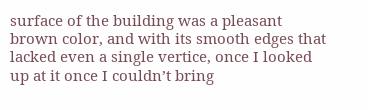surface of the building was a pleasant brown color, and with its smooth edges that lacked even a single vertice, once I looked up at it once I couldn’t bring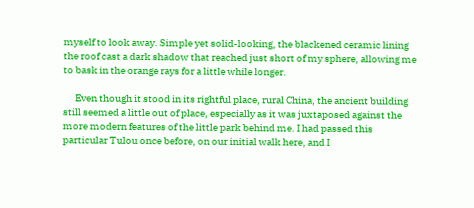myself to look away. Simple yet solid-looking, the blackened ceramic lining the roof cast a dark shadow that reached just short of my sphere, allowing me to bask in the orange rays for a little while longer.

      Even though it stood in its rightful place, rural China, the ancient building still seemed a little out of place, especially as it was juxtaposed against the more modern features of the little park behind me. I had passed this particular Tulou once before, on our initial walk here, and I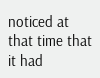noticed at that time that it had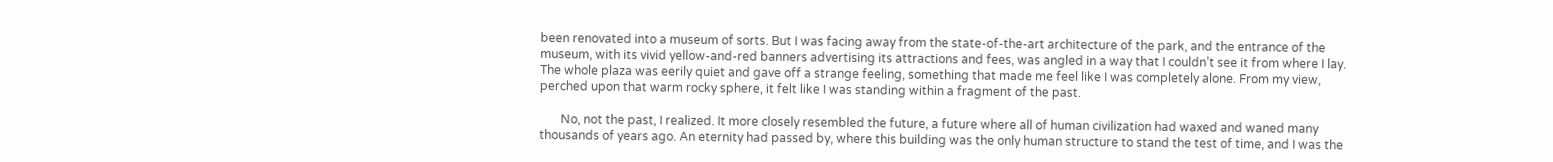been renovated into a museum of sorts. But I was facing away from the state-of-the-art architecture of the park, and the entrance of the museum, with its vivid yellow-and-red banners advertising its attractions and fees, was angled in a way that I couldn’t see it from where I lay. The whole plaza was eerily quiet and gave off a strange feeling, something that made me feel like I was completely alone. From my view, perched upon that warm rocky sphere, it felt like I was standing within a fragment of the past.

       No, not the past, I realized. It more closely resembled the future, a future where all of human civilization had waxed and waned many thousands of years ago. An eternity had passed by, where this building was the only human structure to stand the test of time, and I was the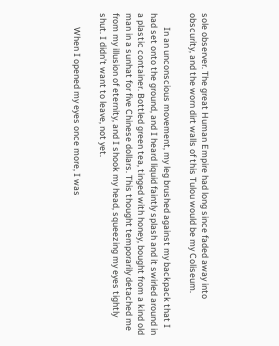sole observer. The great Human Empire had long since faded away into obscurity, and the worn dirt walls of this Tulou would be my Coliseum.

       In an unconscious movement, my leg brushed against my backpack that I had set onto the ground, and I heard liquid faintly splash and it swirled around in a plastic container. Bottled green tea, tinged with honey, bought from a kind old man in a sunhat for five Chinese dollars. This thought temporarily detached me from my illusion of eternity, and I shook my head, squeezing my eyes tightly shut. I didn’t want to leave, not yet.

       When I opened my eyes once more, I was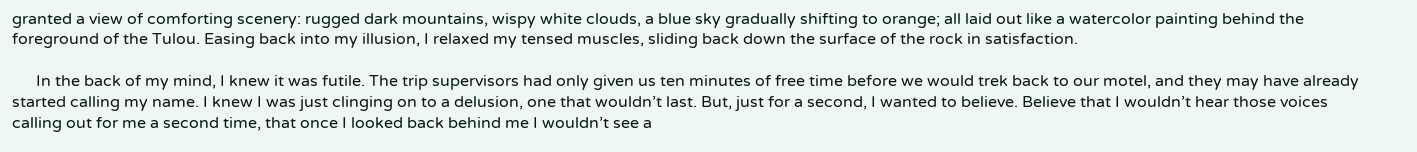granted a view of comforting scenery: rugged dark mountains, wispy white clouds, a blue sky gradually shifting to orange; all laid out like a watercolor painting behind the foreground of the Tulou. Easing back into my illusion, I relaxed my tensed muscles, sliding back down the surface of the rock in satisfaction.

      In the back of my mind, I knew it was futile. The trip supervisors had only given us ten minutes of free time before we would trek back to our motel, and they may have already started calling my name. I knew I was just clinging on to a delusion, one that wouldn’t last. But, just for a second, I wanted to believe. Believe that I wouldn’t hear those voices calling out for me a second time, that once I looked back behind me I wouldn’t see a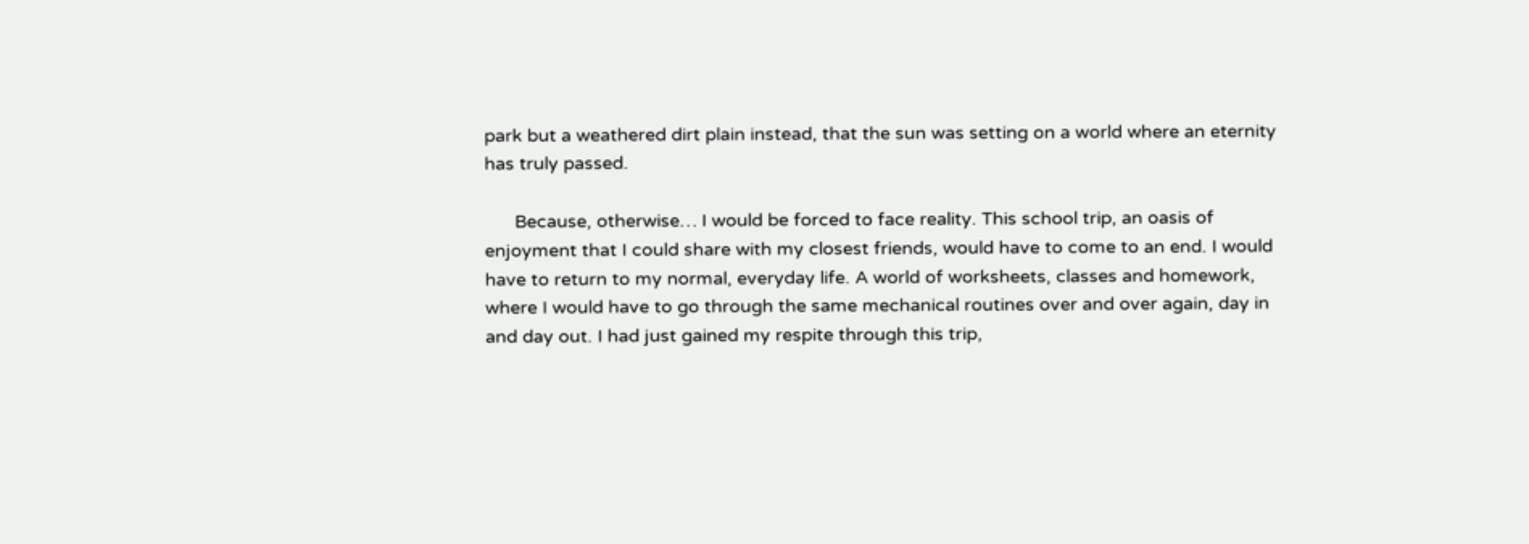park but a weathered dirt plain instead, that the sun was setting on a world where an eternity has truly passed.

      Because, otherwise… I would be forced to face reality. This school trip, an oasis of enjoyment that I could share with my closest friends, would have to come to an end. I would have to return to my normal, everyday life. A world of worksheets, classes and homework, where I would have to go through the same mechanical routines over and over again, day in and day out. I had just gained my respite through this trip,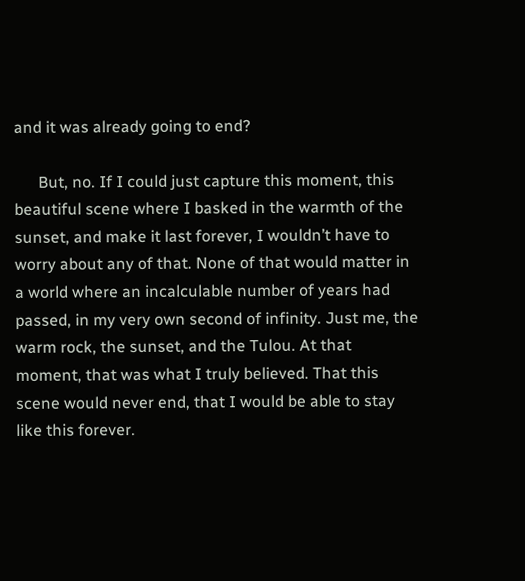and it was already going to end?

      But, no. If I could just capture this moment, this beautiful scene where I basked in the warmth of the sunset, and make it last forever, I wouldn’t have to worry about any of that. None of that would matter in a world where an incalculable number of years had passed, in my very own second of infinity. Just me, the warm rock, the sunset, and the Tulou. At that moment, that was what I truly believed. That this scene would never end, that I would be able to stay like this forever.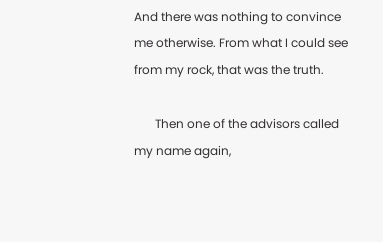And there was nothing to convince me otherwise. From what I could see from my rock, that was the truth.

       Then one of the advisors called my name again,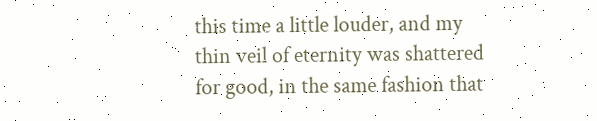this time a little louder, and my thin veil of eternity was shattered for good, in the same fashion that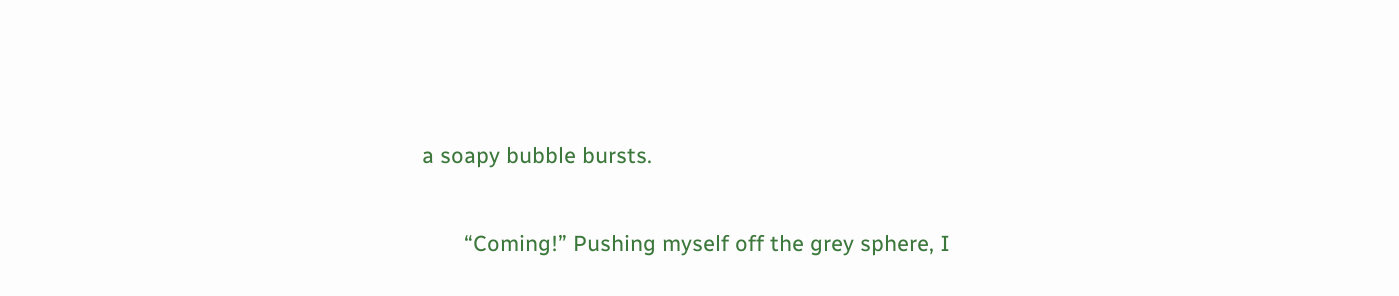a soapy bubble bursts.

       “Coming!” Pushing myself off the grey sphere, I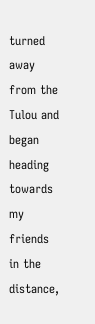turned away from the Tulou and began heading towards my friends in the distance,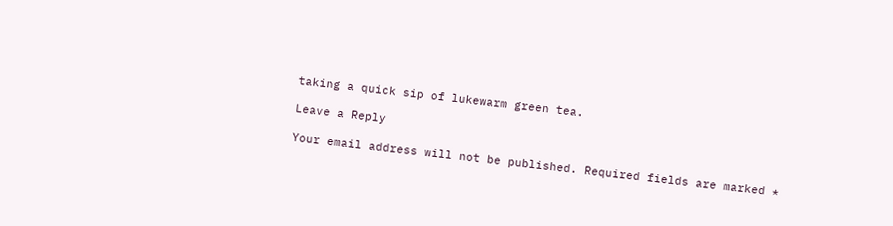taking a quick sip of lukewarm green tea.

Leave a Reply

Your email address will not be published. Required fields are marked *